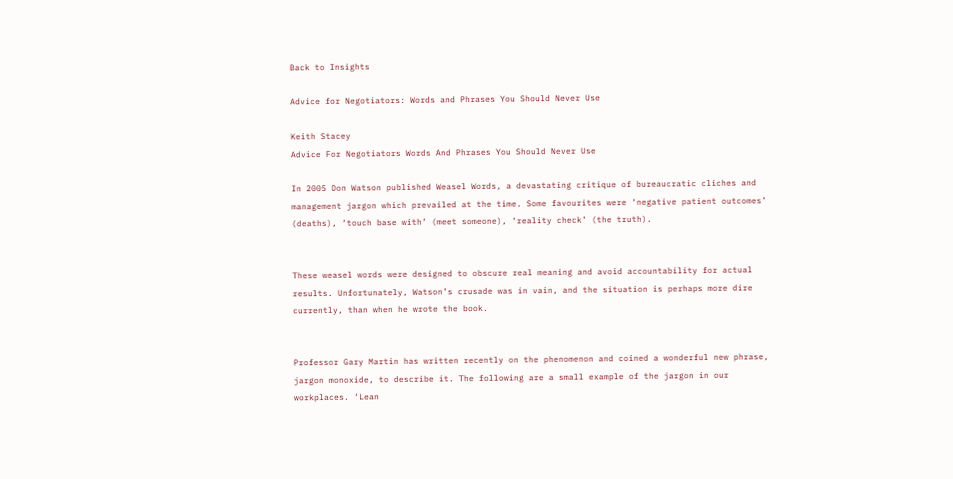Back to Insights

Advice for Negotiators: Words and Phrases You Should Never Use

Keith Stacey
Advice For Negotiators Words And Phrases You Should Never Use

In 2005 Don Watson published Weasel Words, a devastating critique of bureaucratic cliches and management jargon which prevailed at the time. Some favourites were ‘negative patient outcomes’ (deaths), ‘touch base with’ (meet someone), ‘reality check’ (the truth).


These weasel words were designed to obscure real meaning and avoid accountability for actual results. Unfortunately, Watson’s crusade was in vain, and the situation is perhaps more dire currently, than when he wrote the book.


Professor Gary Martin has written recently on the phenomenon and coined a wonderful new phrase, jargon monoxide, to describe it. The following are a small example of the jargon in our workplaces. ‘Lean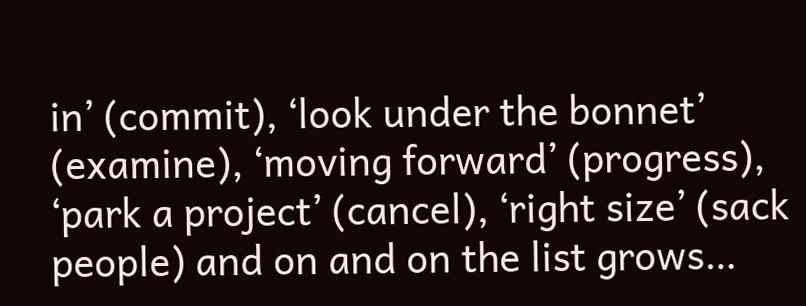in’ (commit), ‘look under the bonnet’ (examine), ‘moving forward’ (progress), ‘park a project’ (cancel), ‘right size’ (sack people) and on and on the list grows…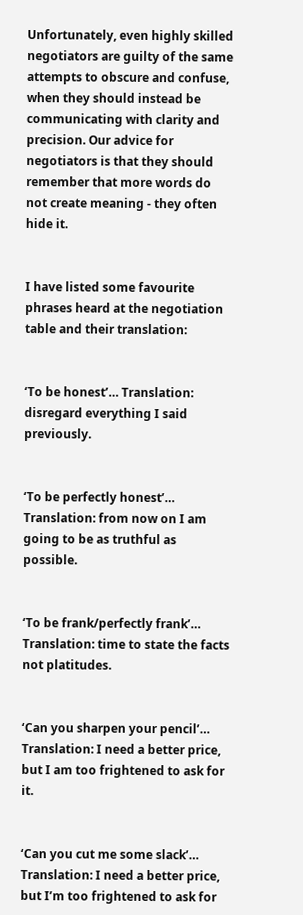Unfortunately, even highly skilled negotiators are guilty of the same attempts to obscure and confuse, when they should instead be communicating with clarity and precision. Our advice for negotiators is that they should remember that more words do not create meaning - they often hide it.


I have listed some favourite phrases heard at the negotiation table and their translation:


‘To be honest’… Translation: disregard everything I said previously.


‘To be perfectly honest’… Translation: from now on I am going to be as truthful as possible.


‘To be frank/perfectly frank’… Translation: time to state the facts not platitudes.


‘Can you sharpen your pencil’… Translation: I need a better price, but I am too frightened to ask for it.


‘Can you cut me some slack’… Translation: I need a better price, but I’m too frightened to ask for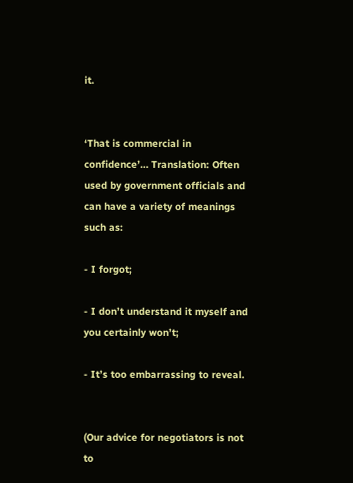it.


‘That is commercial in confidence’… Translation: Often used by government officials and can have a variety of meanings such as:

- I forgot;

- I don’t understand it myself and you certainly won’t;

- It’s too embarrassing to reveal.


(Our advice for negotiators is not to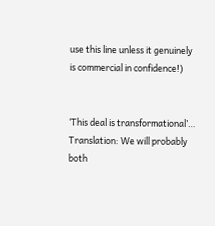use this line unless it genuinely is commercial in confidence!)


‘This deal is transformational’… Translation: We will probably both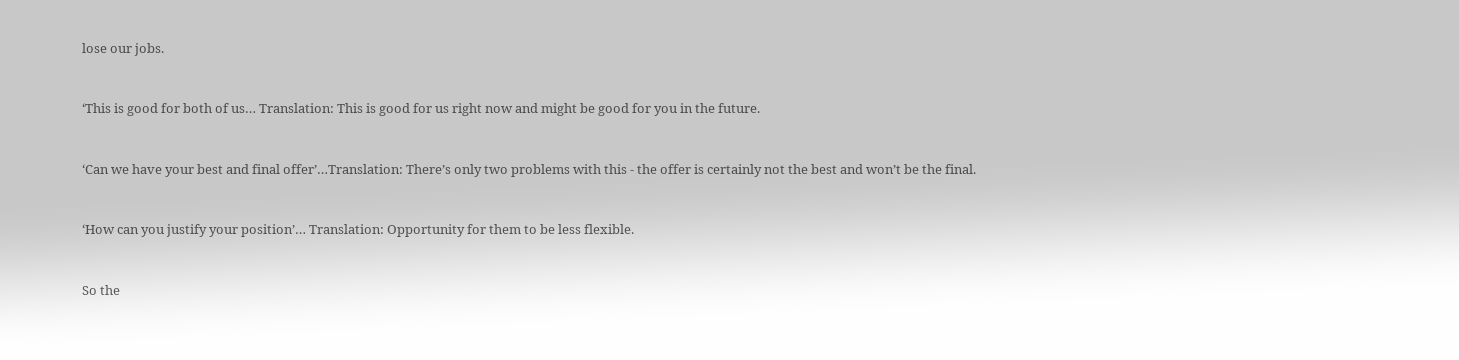lose our jobs.


‘This is good for both of us… Translation: This is good for us right now and might be good for you in the future.


‘Can we have your best and final offer’…Translation: There’s only two problems with this - the offer is certainly not the best and won’t be the final.


‘How can you justify your position’… Translation: Opportunity for them to be less flexible.


So the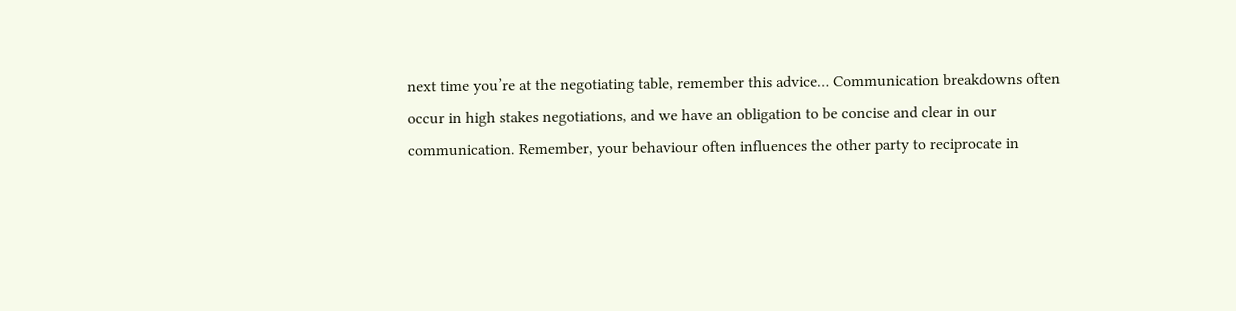next time you’re at the negotiating table, remember this advice… Communication breakdowns often occur in high stakes negotiations, and we have an obligation to be concise and clear in our communication. Remember, your behaviour often influences the other party to reciprocate in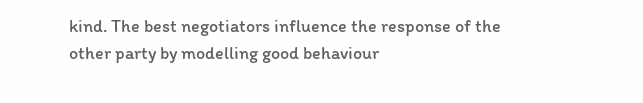kind. The best negotiators influence the response of the other party by modelling good behaviour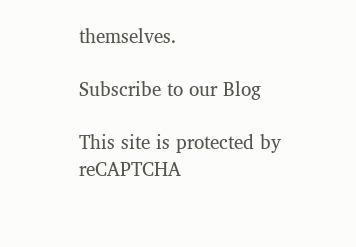themselves.

Subscribe to our Blog

This site is protected by reCAPTCHA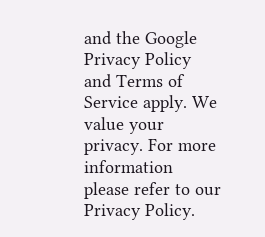and the Google Privacy Policy and Terms of Service apply. We value your privacy. For more information please refer to our Privacy Policy.